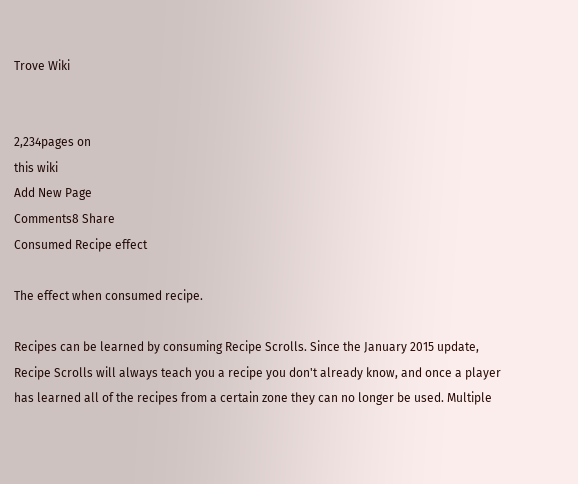Trove Wiki


2,234pages on
this wiki
Add New Page
Comments8 Share
Consumed Recipe effect

The effect when consumed recipe.

Recipes can be learned by consuming Recipe Scrolls. Since the January 2015 update, Recipe Scrolls will always teach you a recipe you don't already know, and once a player has learned all of the recipes from a certain zone they can no longer be used. Multiple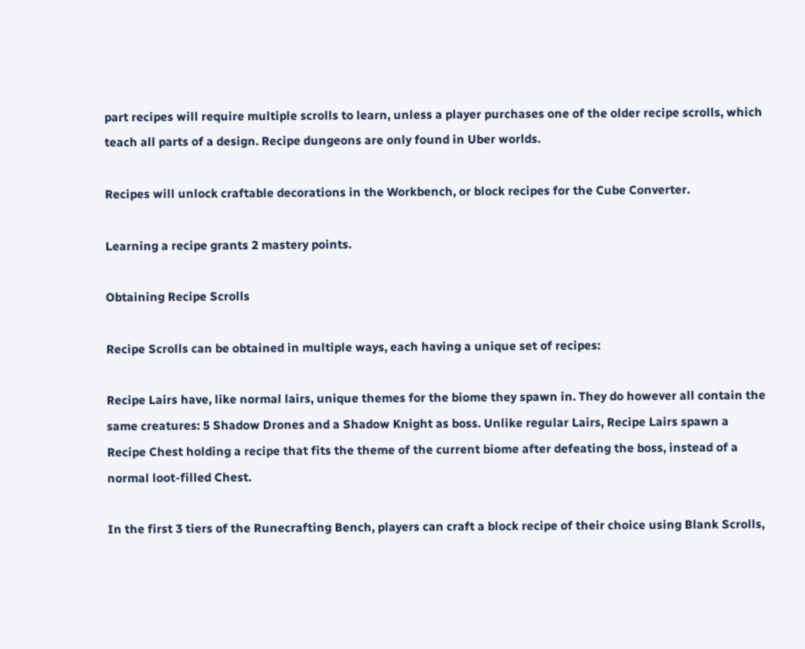part recipes will require multiple scrolls to learn, unless a player purchases one of the older recipe scrolls, which teach all parts of a design. Recipe dungeons are only found in Uber worlds.

Recipes will unlock craftable decorations in the Workbench, or block recipes for the Cube Converter.

Learning a recipe grants 2 mastery points.

Obtaining Recipe Scrolls

Recipe Scrolls can be obtained in multiple ways, each having a unique set of recipes:

Recipe Lairs have, like normal lairs, unique themes for the biome they spawn in. They do however all contain the same creatures: 5 Shadow Drones and a Shadow Knight as boss. Unlike regular Lairs, Recipe Lairs spawn a Recipe Chest holding a recipe that fits the theme of the current biome after defeating the boss, instead of a normal loot-filled Chest.

In the first 3 tiers of the Runecrafting Bench, players can craft a block recipe of their choice using Blank Scrolls,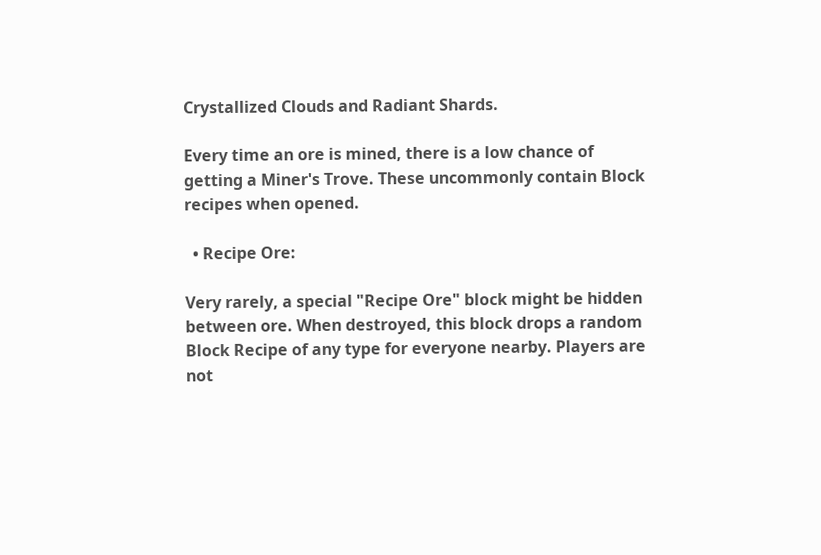Crystallized Clouds and Radiant Shards.

Every time an ore is mined, there is a low chance of getting a Miner's Trove. These uncommonly contain Block recipes when opened.

  • Recipe Ore:

Very rarely, a special "Recipe Ore" block might be hidden between ore. When destroyed, this block drops a random Block Recipe of any type for everyone nearby. Players are not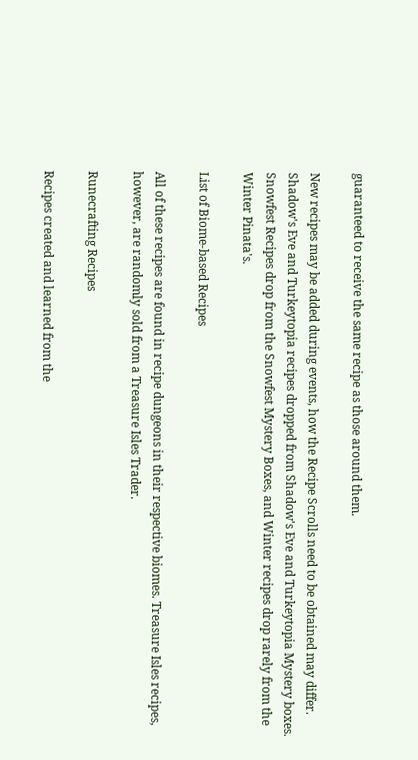guaranteed to receive the same recipe as those around them.

New recipes may be added during events, how the Recipe Scrolls need to be obtained may differ. Shadow's Eve and Turkeytopia recipes dropped from Shadow's Eve and Turkeytopia Mystery boxes. Snowfest Recipes drop from the Snowfest Mystery Boxes, and Winter recipes drop rarely from the Winter Pinata's.

List of Biome-based Recipes

All of these recipes are found in recipe dungeons in their respective biomes. Treasure Isles recipes, however, are randomly sold from a Treasure Isles Trader.

Runecrafting Recipes

Recipes created and learned from the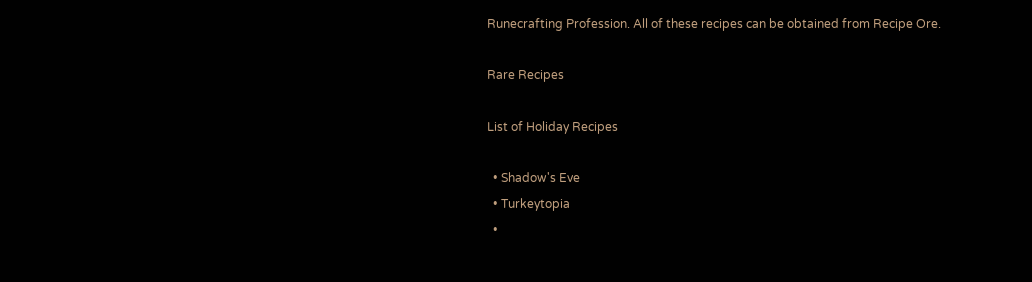Runecrafting Profession. All of these recipes can be obtained from Recipe Ore.

Rare Recipes

List of Holiday Recipes

  • Shadow's Eve
  • Turkeytopia
  •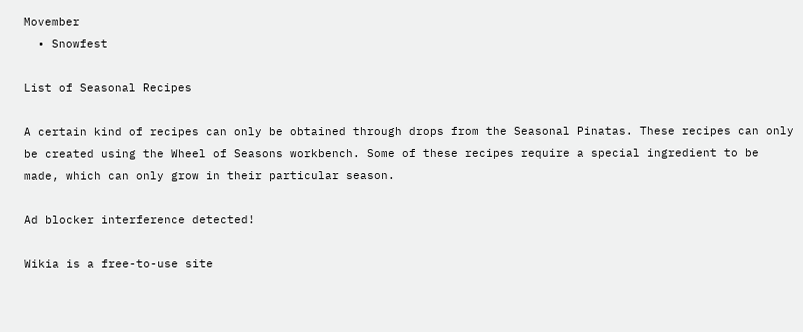Movember
  • Snowfest

List of Seasonal Recipes

A certain kind of recipes can only be obtained through drops from the Seasonal Pinatas. These recipes can only be created using the Wheel of Seasons workbench. Some of these recipes require a special ingredient to be made, which can only grow in their particular season.

Ad blocker interference detected!

Wikia is a free-to-use site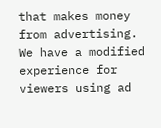that makes money from advertising. We have a modified experience for viewers using ad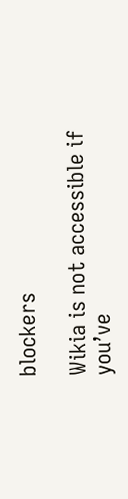blockers

Wikia is not accessible if you’ve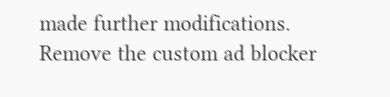made further modifications. Remove the custom ad blocker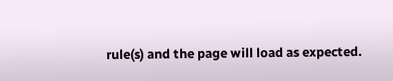rule(s) and the page will load as expected.